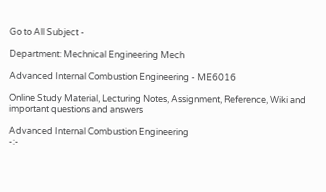Go to All Subject -

Department: Mechnical Engineering Mech

Advanced Internal Combustion Engineering - ME6016

Online Study Material, Lecturing Notes, Assignment, Reference, Wiki and important questions and answers

Advanced Internal Combustion Engineering
-:-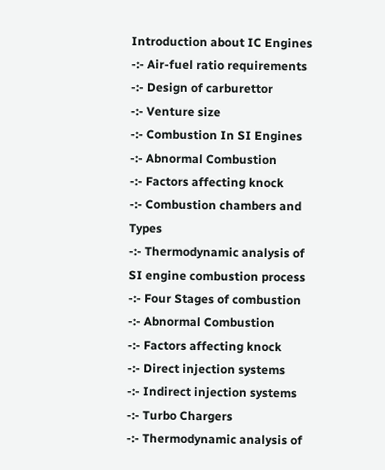Introduction about IC Engines
-:- Air-fuel ratio requirements
-:- Design of carburettor
-:- Venture size
-:- Combustion In SI Engines
-:- Abnormal Combustion
-:- Factors affecting knock
-:- Combustion chambers and Types
-:- Thermodynamic analysis of SI engine combustion process
-:- Four Stages of combustion
-:- Abnormal Combustion
-:- Factors affecting knock
-:- Direct injection systems
-:- Indirect injection systems
-:- Turbo Chargers
-:- Thermodynamic analysis of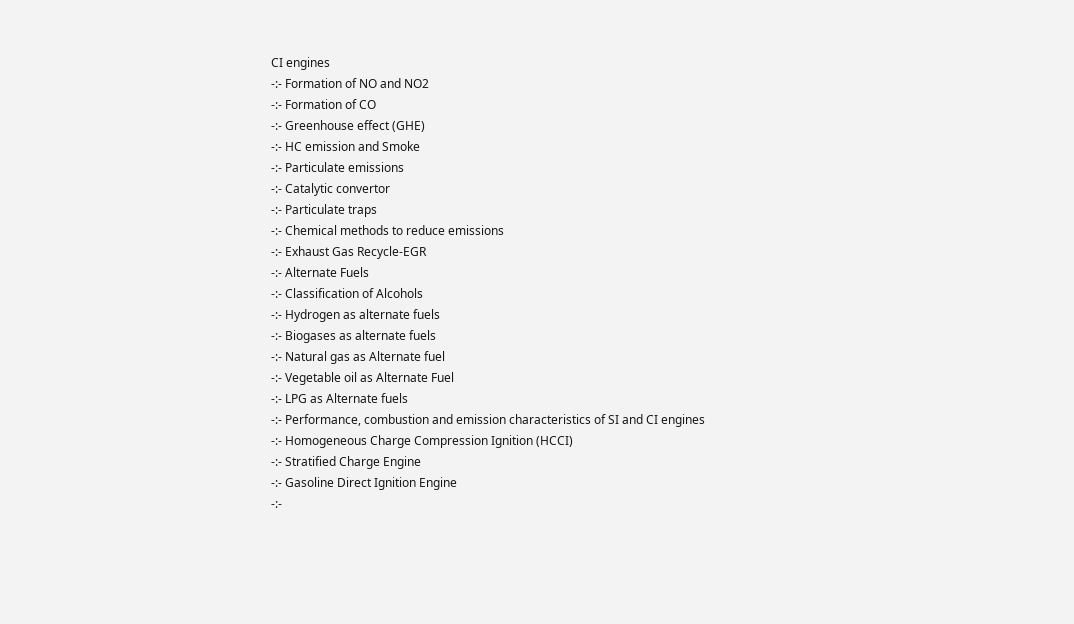CI engines
-:- Formation of NO and NO2
-:- Formation of CO
-:- Greenhouse effect (GHE)
-:- HC emission and Smoke
-:- Particulate emissions
-:- Catalytic convertor
-:- Particulate traps
-:- Chemical methods to reduce emissions
-:- Exhaust Gas Recycle-EGR
-:- Alternate Fuels
-:- Classification of Alcohols
-:- Hydrogen as alternate fuels
-:- Biogases as alternate fuels
-:- Natural gas as Alternate fuel
-:- Vegetable oil as Alternate Fuel
-:- LPG as Alternate fuels
-:- Performance, combustion and emission characteristics of SI and CI engines
-:- Homogeneous Charge Compression Ignition (HCCI)
-:- Stratified Charge Engine
-:- Gasoline Direct Ignition Engine
-:-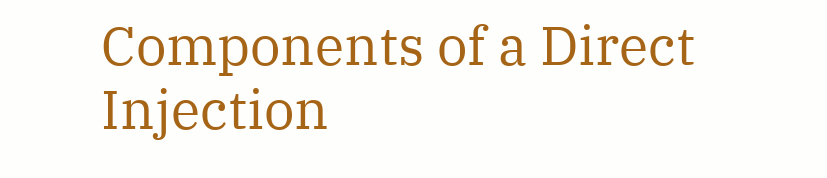Components of a Direct Injection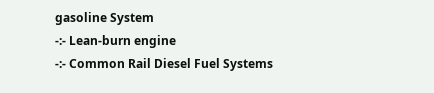gasoline System
-:- Lean-burn engine
-:- Common Rail Diesel Fuel Systems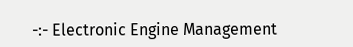-:- Electronic Engine Management